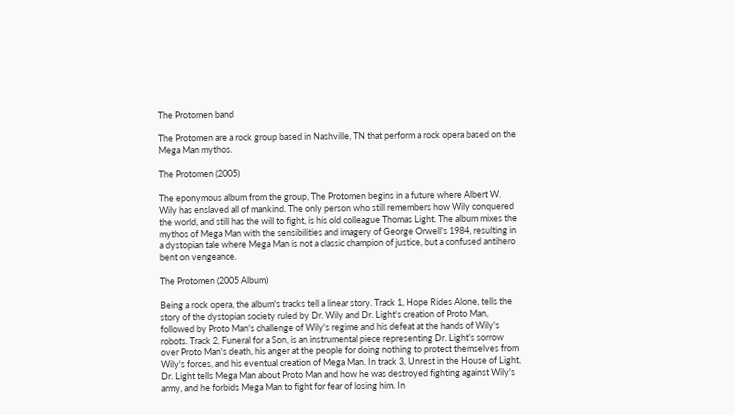The Protomen band

The Protomen are a rock group based in Nashville, TN that perform a rock opera based on the Mega Man mythos.

The Protomen (2005)

The eponymous album from the group, The Protomen begins in a future where Albert W. Wily has enslaved all of mankind. The only person who still remembers how Wily conquered the world, and still has the will to fight, is his old colleague Thomas Light. The album mixes the mythos of Mega Man with the sensibilities and imagery of George Orwell's 1984, resulting in a dystopian tale where Mega Man is not a classic champion of justice, but a confused antihero bent on vengeance.

The Protomen (2005 Album)

Being a rock opera, the album's tracks tell a linear story. Track 1, Hope Rides Alone, tells the story of the dystopian society ruled by Dr. Wily and Dr. Light's creation of Proto Man, followed by Proto Man's challenge of Wily's regime and his defeat at the hands of Wily's robots. Track 2, Funeral for a Son, is an instrumental piece representing Dr. Light's sorrow over Proto Man's death, his anger at the people for doing nothing to protect themselves from Wily's forces, and his eventual creation of Mega Man. In track 3, Unrest in the House of Light, Dr. Light tells Mega Man about Proto Man and how he was destroyed fighting against Wily's army, and he forbids Mega Man to fight for fear of losing him. In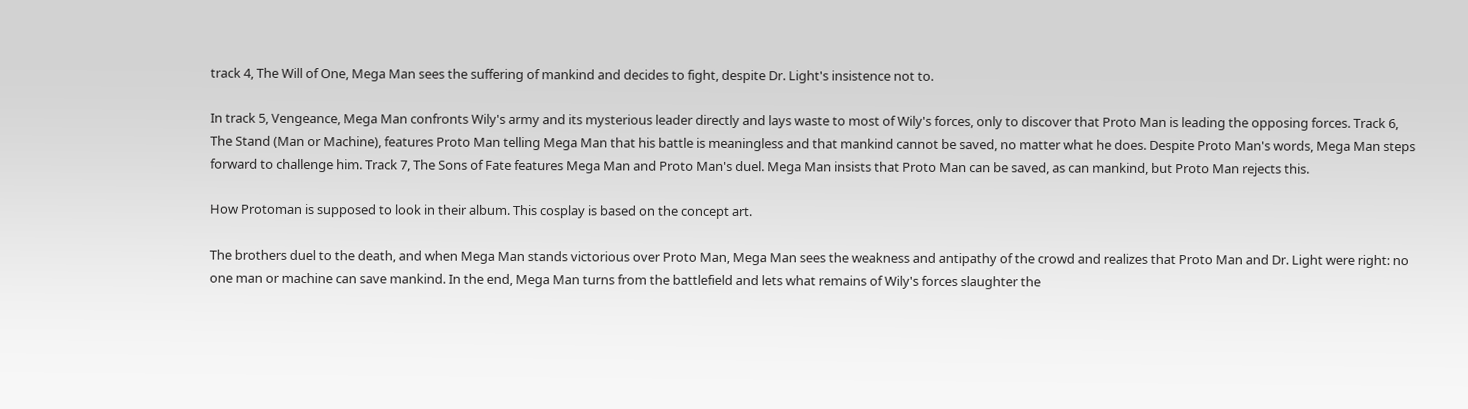track 4, The Will of One, Mega Man sees the suffering of mankind and decides to fight, despite Dr. Light's insistence not to.

In track 5, Vengeance, Mega Man confronts Wily's army and its mysterious leader directly and lays waste to most of Wily's forces, only to discover that Proto Man is leading the opposing forces. Track 6, The Stand (Man or Machine), features Proto Man telling Mega Man that his battle is meaningless and that mankind cannot be saved, no matter what he does. Despite Proto Man's words, Mega Man steps forward to challenge him. Track 7, The Sons of Fate features Mega Man and Proto Man's duel. Mega Man insists that Proto Man can be saved, as can mankind, but Proto Man rejects this.

How Protoman is supposed to look in their album. This cosplay is based on the concept art.

The brothers duel to the death, and when Mega Man stands victorious over Proto Man, Mega Man sees the weakness and antipathy of the crowd and realizes that Proto Man and Dr. Light were right: no one man or machine can save mankind. In the end, Mega Man turns from the battlefield and lets what remains of Wily's forces slaughter the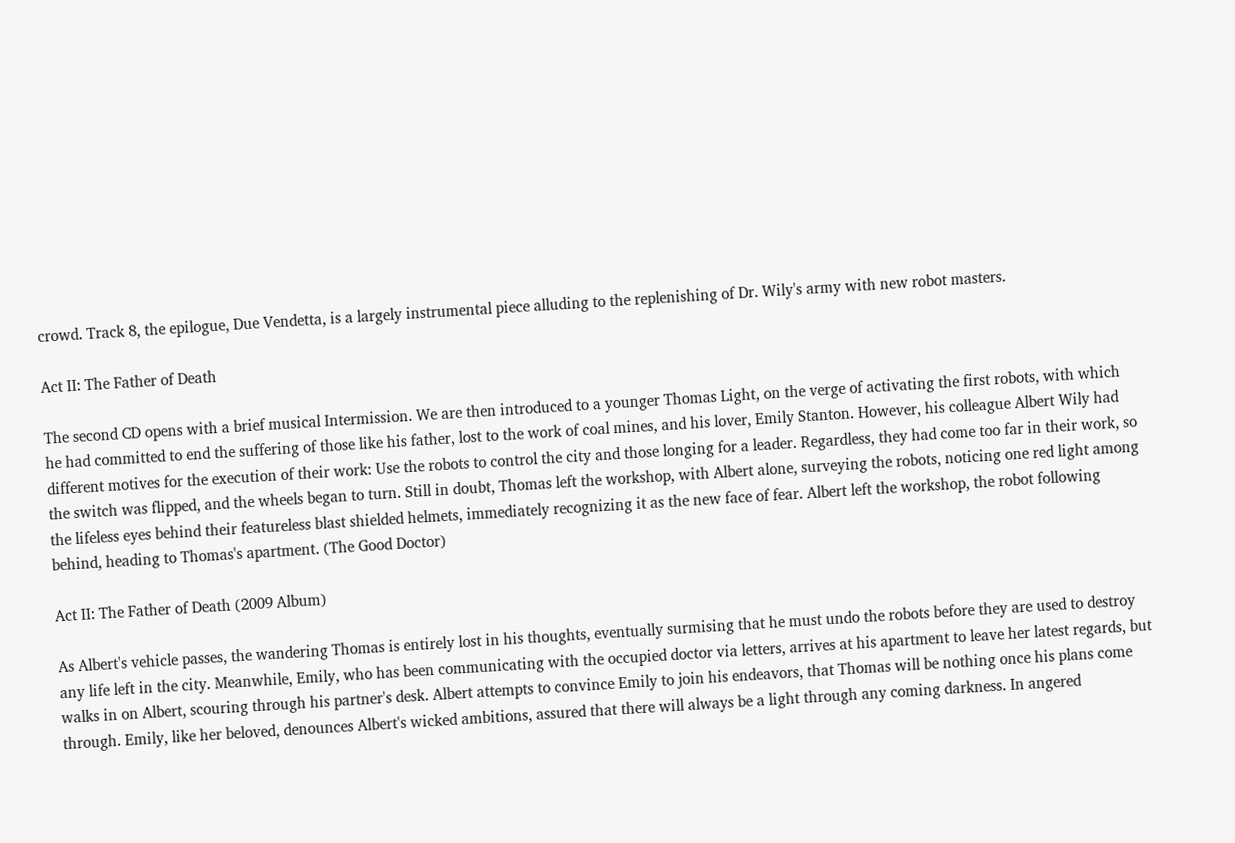crowd. Track 8, the epilogue, Due Vendetta, is a largely instrumental piece alluding to the replenishing of Dr. Wily's army with new robot masters.

Act II: The Father of Death

The second CD opens with a brief musical Intermission. We are then introduced to a younger Thomas Light, on the verge of activating the first robots, with which he had committed to end the suffering of those like his father, lost to the work of coal mines, and his lover, Emily Stanton. However, his colleague Albert Wily had different motives for the execution of their work: Use the robots to control the city and those longing for a leader. Regardless, they had come too far in their work, so the switch was flipped, and the wheels began to turn. Still in doubt, Thomas left the workshop, with Albert alone, surveying the robots, noticing one red light among the lifeless eyes behind their featureless blast shielded helmets, immediately recognizing it as the new face of fear. Albert left the workshop, the robot following behind, heading to Thomas's apartment. (The Good Doctor)

Act II: The Father of Death (2009 Album)

As Albert's vehicle passes, the wandering Thomas is entirely lost in his thoughts, eventually surmising that he must undo the robots before they are used to destroy any life left in the city. Meanwhile, Emily, who has been communicating with the occupied doctor via letters, arrives at his apartment to leave her latest regards, but walks in on Albert, scouring through his partner's desk. Albert attempts to convince Emily to join his endeavors, that Thomas will be nothing once his plans come through. Emily, like her beloved, denounces Albert's wicked ambitions, assured that there will always be a light through any coming darkness. In angered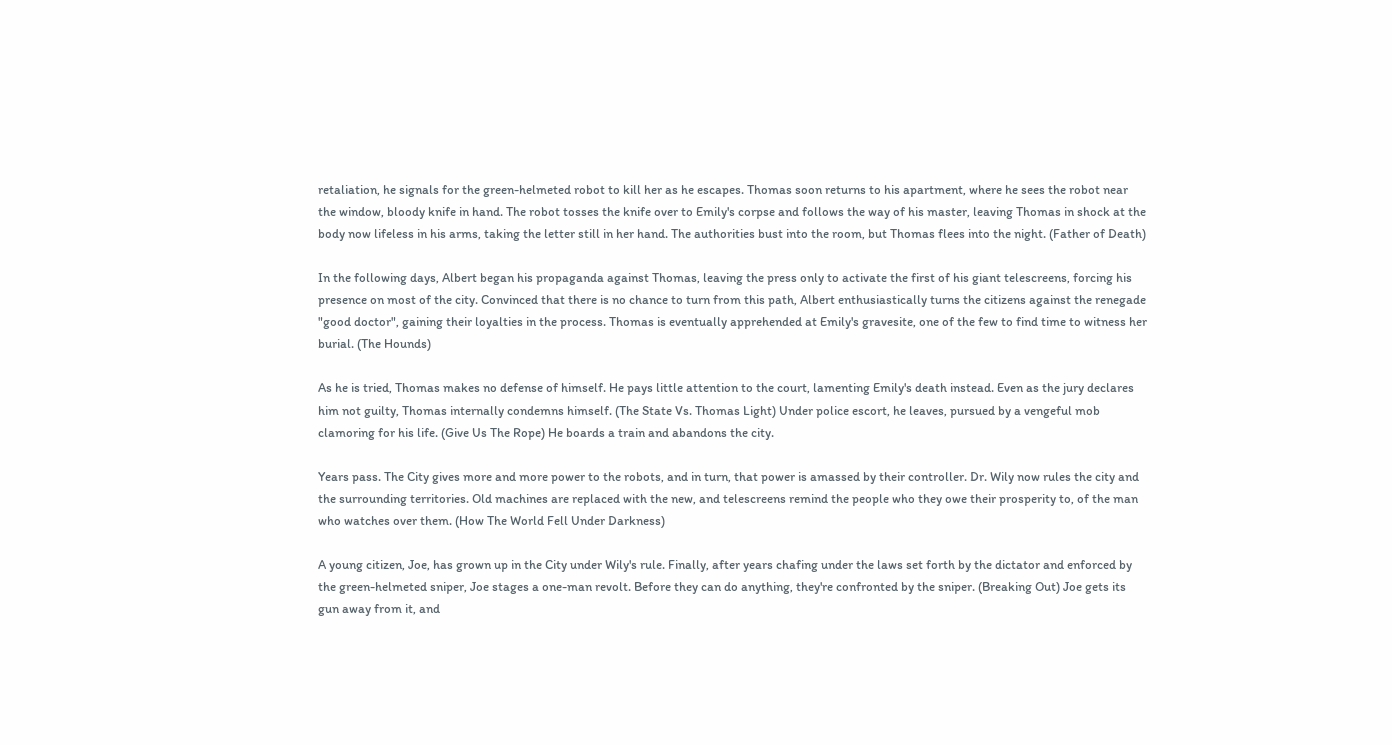retaliation, he signals for the green-helmeted robot to kill her as he escapes. Thomas soon returns to his apartment, where he sees the robot near the window, bloody knife in hand. The robot tosses the knife over to Emily's corpse and follows the way of his master, leaving Thomas in shock at the body now lifeless in his arms, taking the letter still in her hand. The authorities bust into the room, but Thomas flees into the night. (Father of Death)

In the following days, Albert began his propaganda against Thomas, leaving the press only to activate the first of his giant telescreens, forcing his presence on most of the city. Convinced that there is no chance to turn from this path, Albert enthusiastically turns the citizens against the renegade "good doctor", gaining their loyalties in the process. Thomas is eventually apprehended at Emily's gravesite, one of the few to find time to witness her burial. (The Hounds)

As he is tried, Thomas makes no defense of himself. He pays little attention to the court, lamenting Emily's death instead. Even as the jury declares him not guilty, Thomas internally condemns himself. (The State Vs. Thomas Light) Under police escort, he leaves, pursued by a vengeful mob clamoring for his life. (Give Us The Rope) He boards a train and abandons the city.

Years pass. The City gives more and more power to the robots, and in turn, that power is amassed by their controller. Dr. Wily now rules the city and the surrounding territories. Old machines are replaced with the new, and telescreens remind the people who they owe their prosperity to, of the man who watches over them. (How The World Fell Under Darkness)

A young citizen, Joe, has grown up in the City under Wily's rule. Finally, after years chafing under the laws set forth by the dictator and enforced by the green-helmeted sniper, Joe stages a one-man revolt. Before they can do anything, they're confronted by the sniper. (Breaking Out) Joe gets its gun away from it, and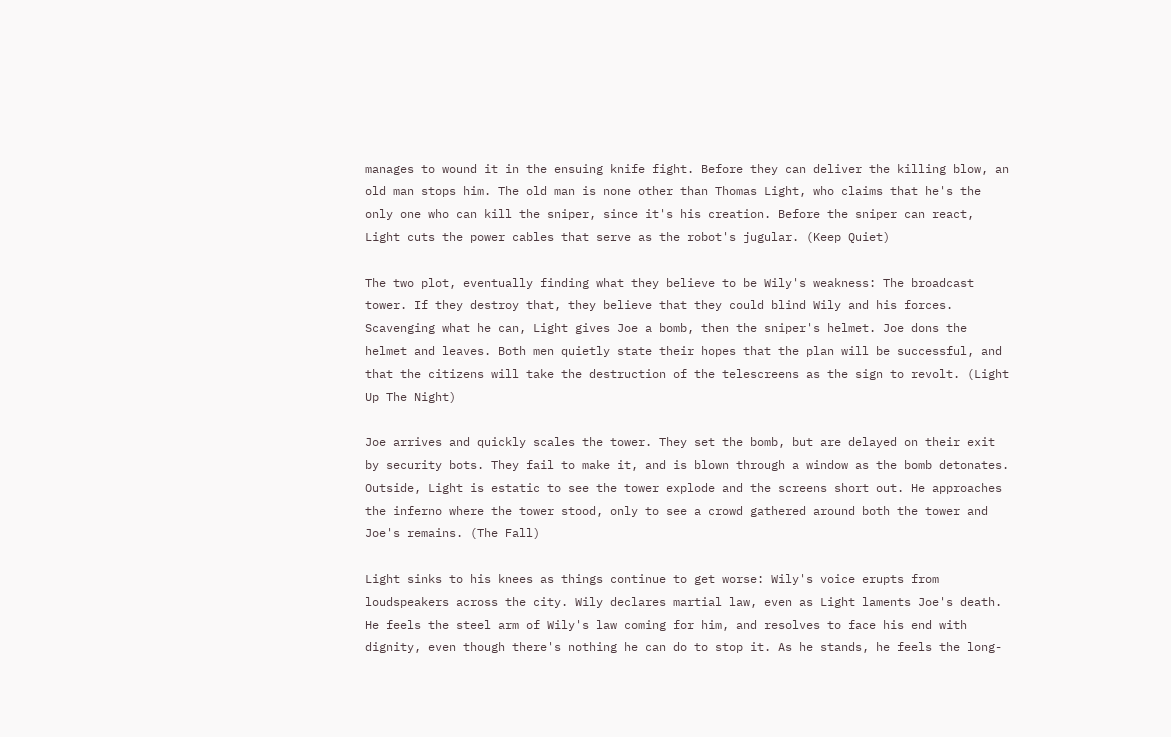manages to wound it in the ensuing knife fight. Before they can deliver the killing blow, an old man stops him. The old man is none other than Thomas Light, who claims that he's the only one who can kill the sniper, since it's his creation. Before the sniper can react, Light cuts the power cables that serve as the robot's jugular. (Keep Quiet)

The two plot, eventually finding what they believe to be Wily's weakness: The broadcast tower. If they destroy that, they believe that they could blind Wily and his forces. Scavenging what he can, Light gives Joe a bomb, then the sniper's helmet. Joe dons the helmet and leaves. Both men quietly state their hopes that the plan will be successful, and that the citizens will take the destruction of the telescreens as the sign to revolt. (Light Up The Night)

Joe arrives and quickly scales the tower. They set the bomb, but are delayed on their exit by security bots. They fail to make it, and is blown through a window as the bomb detonates. Outside, Light is estatic to see the tower explode and the screens short out. He approaches the inferno where the tower stood, only to see a crowd gathered around both the tower and Joe's remains. (The Fall)

Light sinks to his knees as things continue to get worse: Wily's voice erupts from loudspeakers across the city. Wily declares martial law, even as Light laments Joe's death. He feels the steel arm of Wily's law coming for him, and resolves to face his end with dignity, even though there's nothing he can do to stop it. As he stands, he feels the long-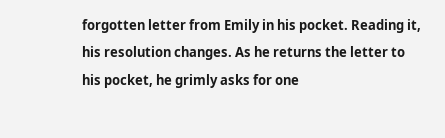forgotten letter from Emily in his pocket. Reading it, his resolution changes. As he returns the letter to his pocket, he grimly asks for one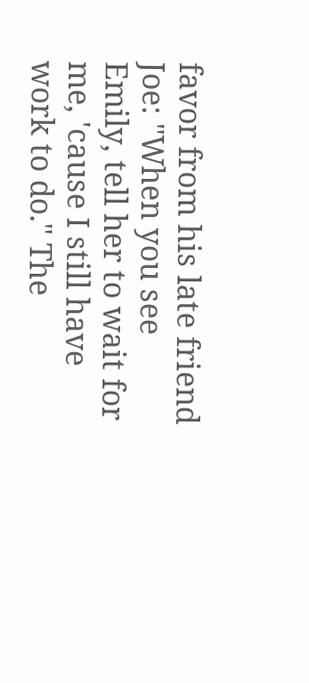favor from his late friend Joe: "When you see Emily, tell her to wait for me, 'cause I still have work to do." The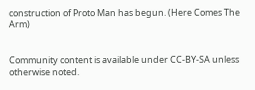construction of Proto Man has begun. (Here Comes The Arm)


Community content is available under CC-BY-SA unless otherwise noted.